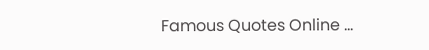Famous Quotes Online ...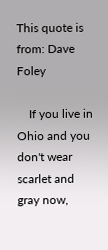This quote is from: Dave Foley

    If you live in Ohio and you don't wear scarlet and gray now,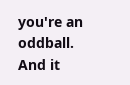you're an oddball. And it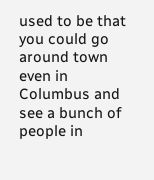used to be that you could go around town even in Columbus and see a bunch of people in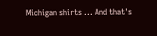Michigan shirts ... And that's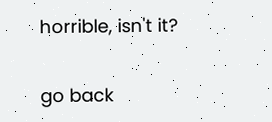horrible, isn't it?

go back